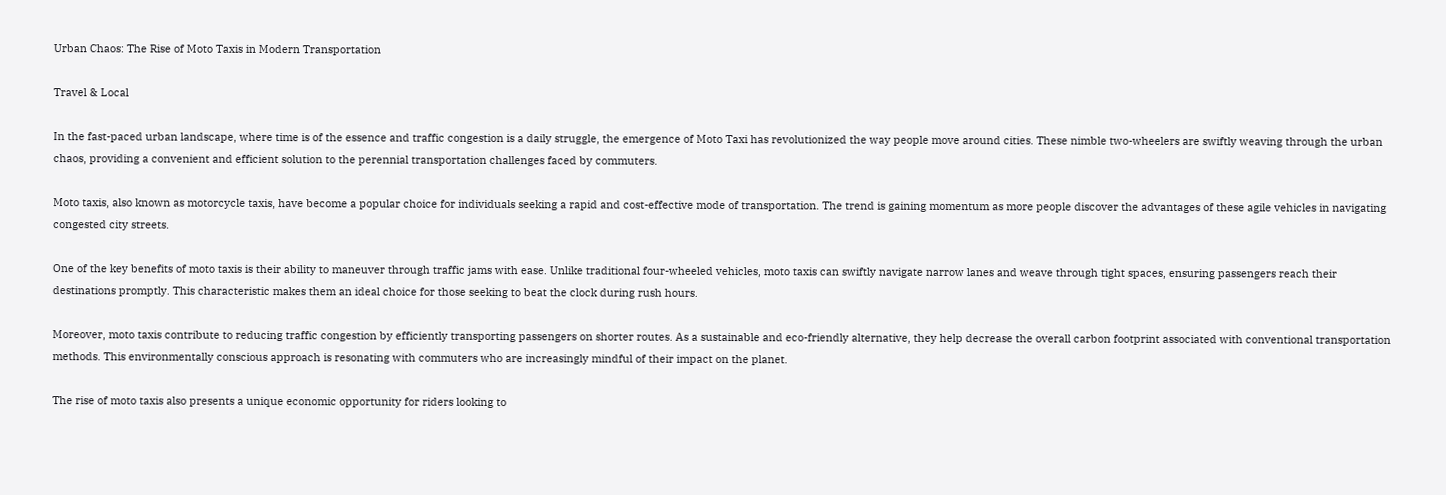Urban Chaos: The Rise of Moto Taxis in Modern Transportation

Travel & Local

In the fast-paced urban landscape, where time is of the essence and traffic congestion is a daily struggle, the emergence of Moto Taxi has revolutionized the way people move around cities. These nimble two-wheelers are swiftly weaving through the urban chaos, providing a convenient and efficient solution to the perennial transportation challenges faced by commuters.

Moto taxis, also known as motorcycle taxis, have become a popular choice for individuals seeking a rapid and cost-effective mode of transportation. The trend is gaining momentum as more people discover the advantages of these agile vehicles in navigating congested city streets.

One of the key benefits of moto taxis is their ability to maneuver through traffic jams with ease. Unlike traditional four-wheeled vehicles, moto taxis can swiftly navigate narrow lanes and weave through tight spaces, ensuring passengers reach their destinations promptly. This characteristic makes them an ideal choice for those seeking to beat the clock during rush hours.

Moreover, moto taxis contribute to reducing traffic congestion by efficiently transporting passengers on shorter routes. As a sustainable and eco-friendly alternative, they help decrease the overall carbon footprint associated with conventional transportation methods. This environmentally conscious approach is resonating with commuters who are increasingly mindful of their impact on the planet.

The rise of moto taxis also presents a unique economic opportunity for riders looking to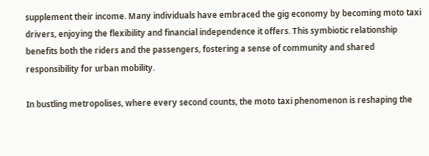supplement their income. Many individuals have embraced the gig economy by becoming moto taxi drivers, enjoying the flexibility and financial independence it offers. This symbiotic relationship benefits both the riders and the passengers, fostering a sense of community and shared responsibility for urban mobility.

In bustling metropolises, where every second counts, the moto taxi phenomenon is reshaping the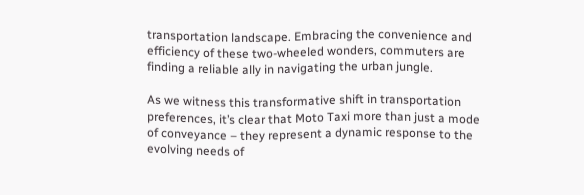transportation landscape. Embracing the convenience and efficiency of these two-wheeled wonders, commuters are finding a reliable ally in navigating the urban jungle.

As we witness this transformative shift in transportation preferences, it’s clear that Moto Taxi more than just a mode of conveyance – they represent a dynamic response to the evolving needs of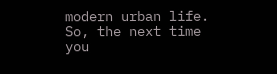modern urban life. So, the next time you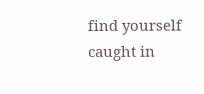find yourself caught in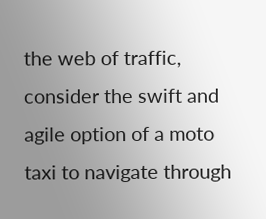the web of traffic, consider the swift and agile option of a moto taxi to navigate through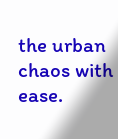the urban chaos with ease.